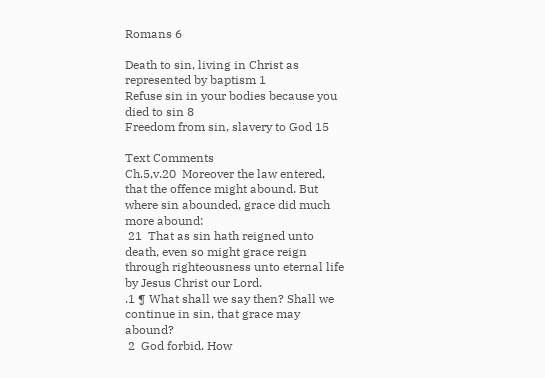Romans 6

Death to sin, living in Christ as represented by baptism 1
Refuse sin in your bodies because you died to sin 8
Freedom from sin, slavery to God 15

Text Comments
Ch.5,v.20  Moreover the law entered, that the offence might abound. But where sin abounded, grace did much more abound:
 21  That as sin hath reigned unto death, even so might grace reign through righteousness unto eternal life by Jesus Christ our Lord.
.1 ¶ What shall we say then? Shall we continue in sin, that grace may abound?
 2  God forbid. How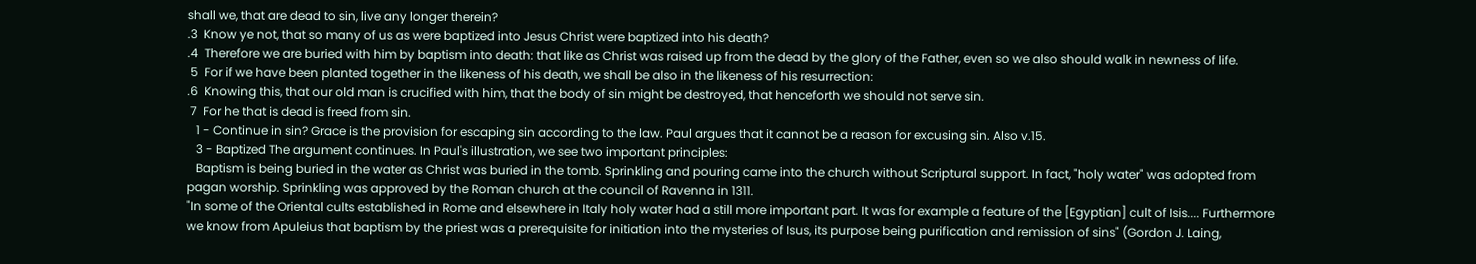shall we, that are dead to sin, live any longer therein?
.3  Know ye not, that so many of us as were baptized into Jesus Christ were baptized into his death?
.4  Therefore we are buried with him by baptism into death: that like as Christ was raised up from the dead by the glory of the Father, even so we also should walk in newness of life.
 5  For if we have been planted together in the likeness of his death, we shall be also in the likeness of his resurrection:
.6  Knowing this, that our old man is crucified with him, that the body of sin might be destroyed, that henceforth we should not serve sin.
 7  For he that is dead is freed from sin.
   1 - Continue in sin? Grace is the provision for escaping sin according to the law. Paul argues that it cannot be a reason for excusing sin. Also v.15.
   3 - Baptized The argument continues. In Paul's illustration, we see two important principles:
   Baptism is being buried in the water as Christ was buried in the tomb. Sprinkling and pouring came into the church without Scriptural support. In fact, "holy water" was adopted from pagan worship. Sprinkling was approved by the Roman church at the council of Ravenna in 1311.
"In some of the Oriental cults established in Rome and elsewhere in Italy holy water had a still more important part. It was for example a feature of the [Egyptian] cult of Isis.... Furthermore we know from Apuleius that baptism by the priest was a prerequisite for initiation into the mysteries of Isus, its purpose being purification and remission of sins" (Gordon J. Laing,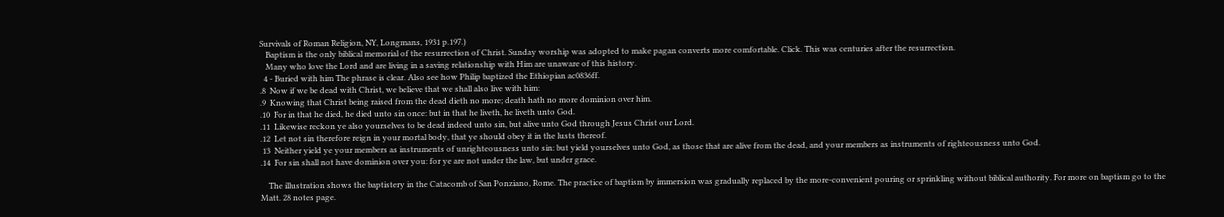Survivals of Roman Religion, NY, Longmans, 1931 p.197.)
   Baptism is the only biblical memorial of the resurrection of Christ. Sunday worship was adopted to make pagan converts more comfortable. Click. This was centuries after the resurrection.
   Many who love the Lord and are living in a saving relationship with Him are unaware of this history.
  4 - Buried with him The phrase is clear. Also see how Philip baptized the Ethiopian ac0836ff.
.8  Now if we be dead with Christ, we believe that we shall also live with him:
.9  Knowing that Christ being raised from the dead dieth no more; death hath no more dominion over him.
.10  For in that he died, he died unto sin once: but in that he liveth, he liveth unto God.
.11  Likewise reckon ye also yourselves to be dead indeed unto sin, but alive unto God through Jesus Christ our Lord.
.12  Let not sin therefore reign in your mortal body, that ye should obey it in the lusts thereof.
 13  Neither yield ye your members as instruments of unrighteousness unto sin: but yield yourselves unto God, as those that are alive from the dead, and your members as instruments of righteousness unto God.
.14  For sin shall not have dominion over you: for ye are not under the law, but under grace.

    The illustration shows the baptistery in the Catacomb of San Ponziano, Rome. The practice of baptism by immersion was gradually replaced by the more-convenient pouring or sprinkling without biblical authority. For more on baptism go to the Matt. 28 notes page.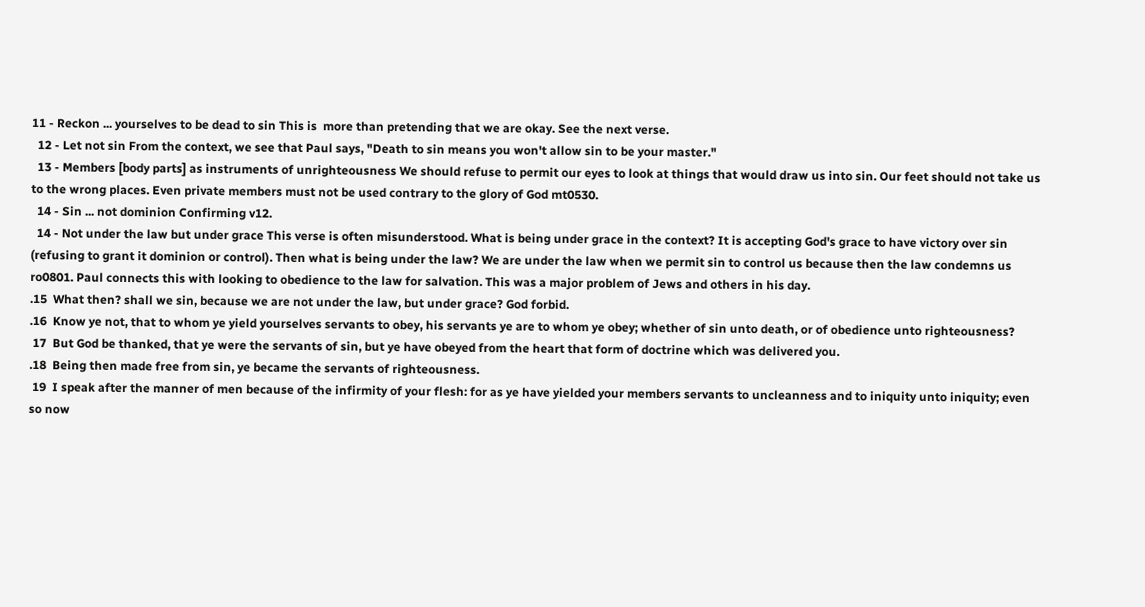11 - Reckon ... yourselves to be dead to sin This is  more than pretending that we are okay. See the next verse.
  12 - Let not sin From the context, we see that Paul says, "Death to sin means you won't allow sin to be your master."
  13 - Members [body parts] as instruments of unrighteousness We should refuse to permit our eyes to look at things that would draw us into sin. Our feet should not take us to the wrong places. Even private members must not be used contrary to the glory of God mt0530.
  14 - Sin ... not dominion Confirming v12.
  14 - Not under the law but under grace This verse is often misunderstood. What is being under grace in the context? It is accepting God's grace to have victory over sin (refusing to grant it dominion or control). Then what is being under the law? We are under the law when we permit sin to control us because then the law condemns us ro0801. Paul connects this with looking to obedience to the law for salvation. This was a major problem of Jews and others in his day.
.15  What then? shall we sin, because we are not under the law, but under grace? God forbid.
.16  Know ye not, that to whom ye yield yourselves servants to obey, his servants ye are to whom ye obey; whether of sin unto death, or of obedience unto righteousness?
 17  But God be thanked, that ye were the servants of sin, but ye have obeyed from the heart that form of doctrine which was delivered you.
.18  Being then made free from sin, ye became the servants of righteousness.
 19  I speak after the manner of men because of the infirmity of your flesh: for as ye have yielded your members servants to uncleanness and to iniquity unto iniquity; even so now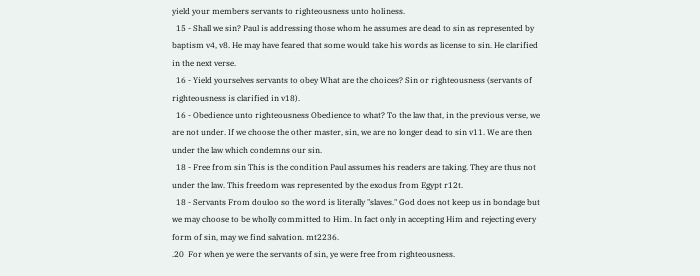yield your members servants to righteousness unto holiness.
  15 - Shall we sin? Paul is addressing those whom he assumes are dead to sin as represented by baptism v4, v8. He may have feared that some would take his words as license to sin. He clarified in the next verse.
  16 - Yield yourselves servants to obey What are the choices? Sin or righteousness (servants of righteousness is clarified in v18).
  16 - Obedience unto righteousness Obedience to what? To the law that, in the previous verse, we are not under. If we choose the other master, sin, we are no longer dead to sin v11. We are then under the law which condemns our sin.
  18 - Free from sin This is the condition Paul assumes his readers are taking. They are thus not under the law. This freedom was represented by the exodus from Egypt r12t.
  18 - Servants From douloo so the word is literally "slaves." God does not keep us in bondage but we may choose to be wholly committed to Him. In fact only in accepting Him and rejecting every form of sin, may we find salvation. mt2236.
.20  For when ye were the servants of sin, ye were free from righteousness.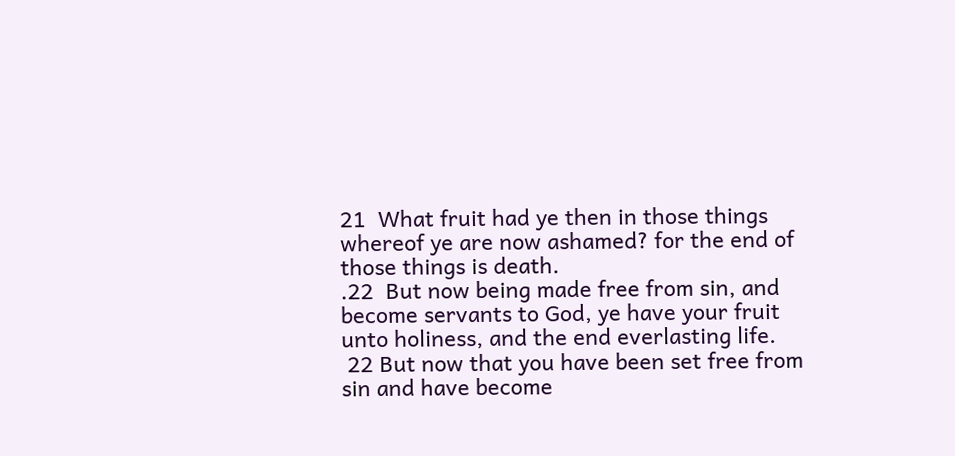21  What fruit had ye then in those things whereof ye are now ashamed? for the end of those things is death.
.22  But now being made free from sin, and become servants to God, ye have your fruit unto holiness, and the end everlasting life.
 22 But now that you have been set free from sin and have become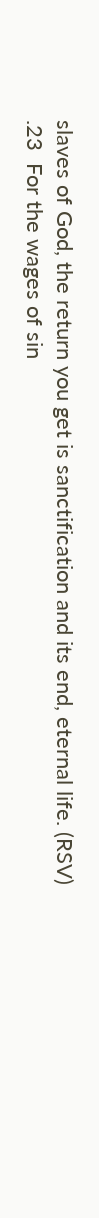slaves of God, the return you get is sanctification and its end, eternal life. (RSV)
.23  For the wages of sin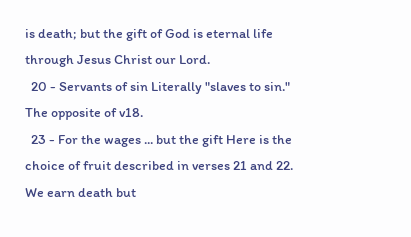is death; but the gift of God is eternal life through Jesus Christ our Lord.
  20 - Servants of sin Literally "slaves to sin." The opposite of v18.
  23 - For the wages ... but the gift Here is the choice of fruit described in verses 21 and 22. We earn death but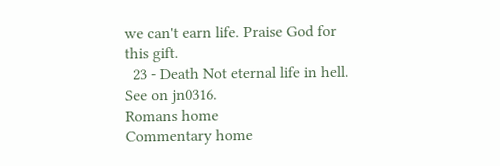we can't earn life. Praise God for this gift.
  23 - Death Not eternal life in hell. See on jn0316.
Romans home
Commentary home